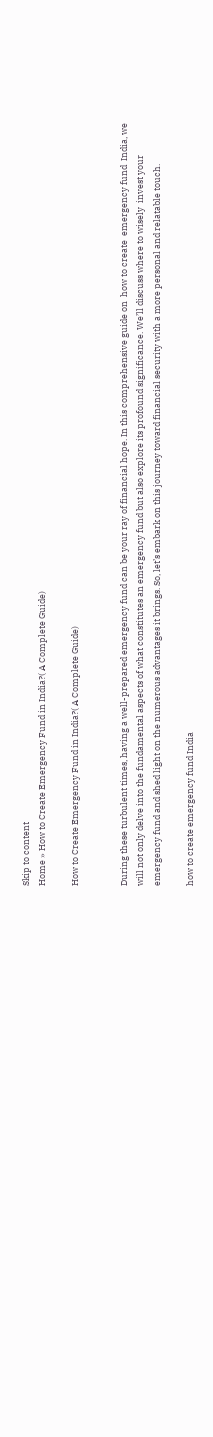Skip to content
Home » How to Create Emergency Fund in India?( A Complete Guide)

How to Create Emergency Fund in India?( A Complete Guide)


During these turbulent times, having a well-prepared emergency fund can be your ray of financial hope. In this comprehensive guide on  how to create  emergency fund  India, we will not only delve into the fundamental aspects of what constitutes an emergency fund but also explore its profound significance. We’ll discuss where to wisely  invest your emergency fund and shed light on the numerous advantages it brings. So, let’s embark on this journey toward financial security with a more personal and relatable touch.

how to create emergency fund India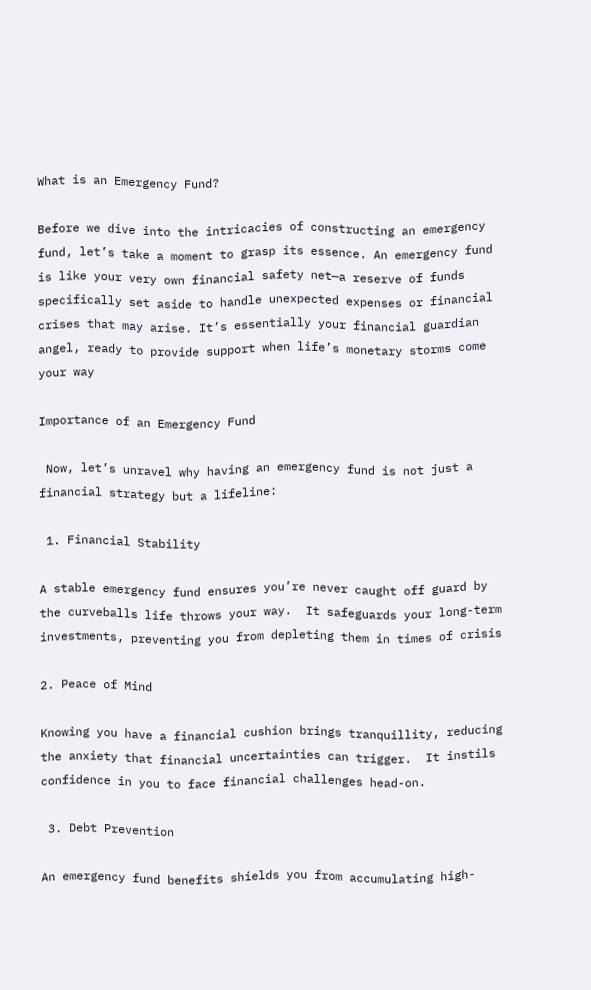What is an Emergency Fund?

Before we dive into the intricacies of constructing an emergency fund, let’s take a moment to grasp its essence. An emergency fund is like your very own financial safety net—a reserve of funds specifically set aside to handle unexpected expenses or financial crises that may arise. It’s essentially your financial guardian angel, ready to provide support when life’s monetary storms come your way

Importance of an Emergency Fund

 Now, let’s unravel why having an emergency fund is not just a financial strategy but a lifeline:

 1. Financial Stability

A stable emergency fund ensures you’re never caught off guard by the curveballs life throws your way.  It safeguards your long-term investments, preventing you from depleting them in times of crisis

2. Peace of Mind

Knowing you have a financial cushion brings tranquillity, reducing the anxiety that financial uncertainties can trigger.  It instils confidence in you to face financial challenges head-on.

 3. Debt Prevention

An emergency fund benefits shields you from accumulating high-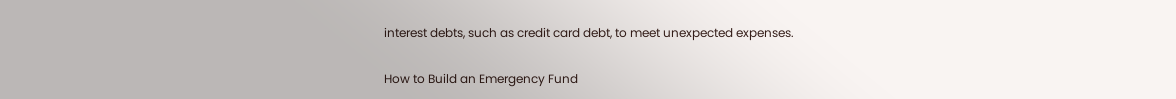interest debts, such as credit card debt, to meet unexpected expenses.

How to Build an Emergency Fund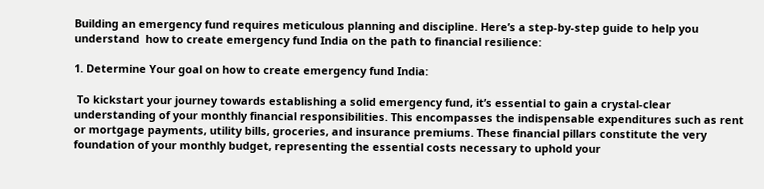Building an emergency fund requires meticulous planning and discipline. Here’s a step-by-step guide to help you understand  how to create emergency fund India on the path to financial resilience:

1. Determine Your goal on how to create emergency fund India:

 To kickstart your journey towards establishing a solid emergency fund, it’s essential to gain a crystal-clear understanding of your monthly financial responsibilities. This encompasses the indispensable expenditures such as rent or mortgage payments, utility bills, groceries, and insurance premiums. These financial pillars constitute the very foundation of your monthly budget, representing the essential costs necessary to uphold your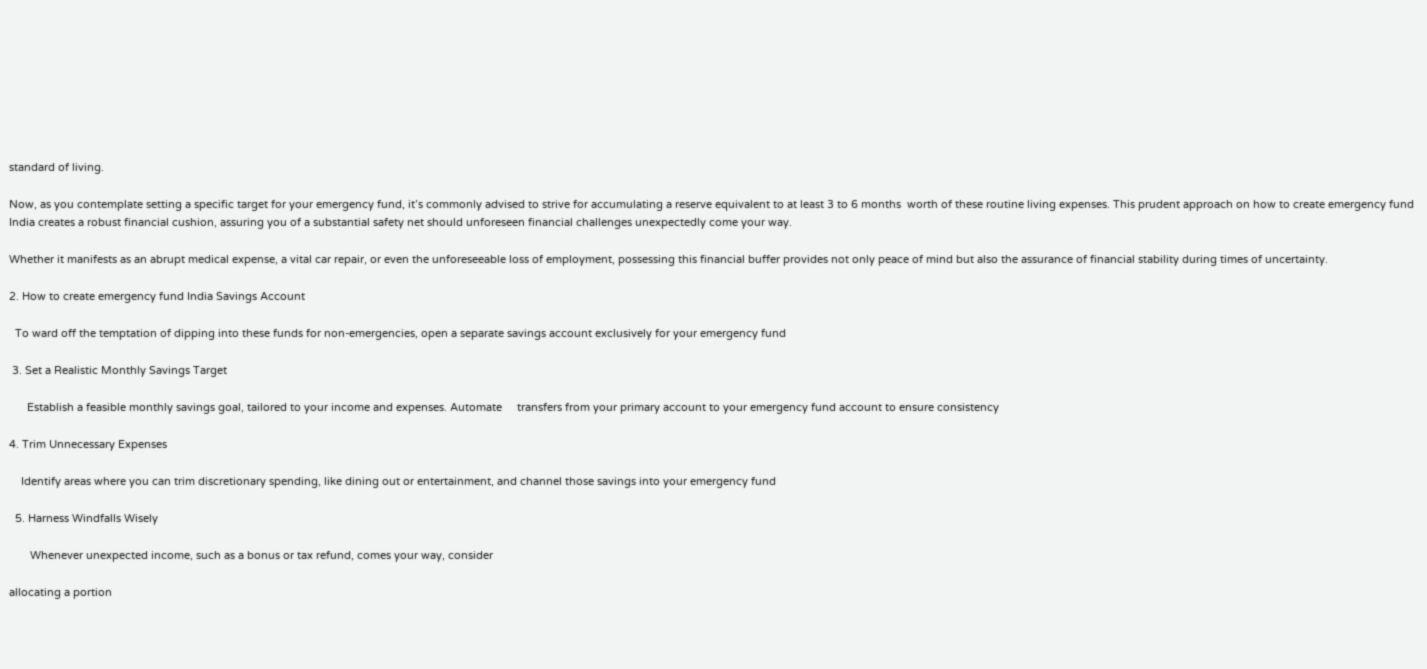standard of living.

Now, as you contemplate setting a specific target for your emergency fund, it’s commonly advised to strive for accumulating a reserve equivalent to at least 3 to 6 months  worth of these routine living expenses. This prudent approach on how to create emergency fund India creates a robust financial cushion, assuring you of a substantial safety net should unforeseen financial challenges unexpectedly come your way.

Whether it manifests as an abrupt medical expense, a vital car repair, or even the unforeseeable loss of employment, possessing this financial buffer provides not only peace of mind but also the assurance of financial stability during times of uncertainty.

2. How to create emergency fund India Savings Account

  To ward off the temptation of dipping into these funds for non-emergencies, open a separate savings account exclusively for your emergency fund

 3. Set a Realistic Monthly Savings Target

      Establish a feasible monthly savings goal, tailored to your income and expenses. Automate     transfers from your primary account to your emergency fund account to ensure consistency

4. Trim Unnecessary Expenses

    Identify areas where you can trim discretionary spending, like dining out or entertainment, and channel those savings into your emergency fund

  5. Harness Windfalls Wisely

       Whenever unexpected income, such as a bonus or tax refund, comes your way, consider

allocating a portion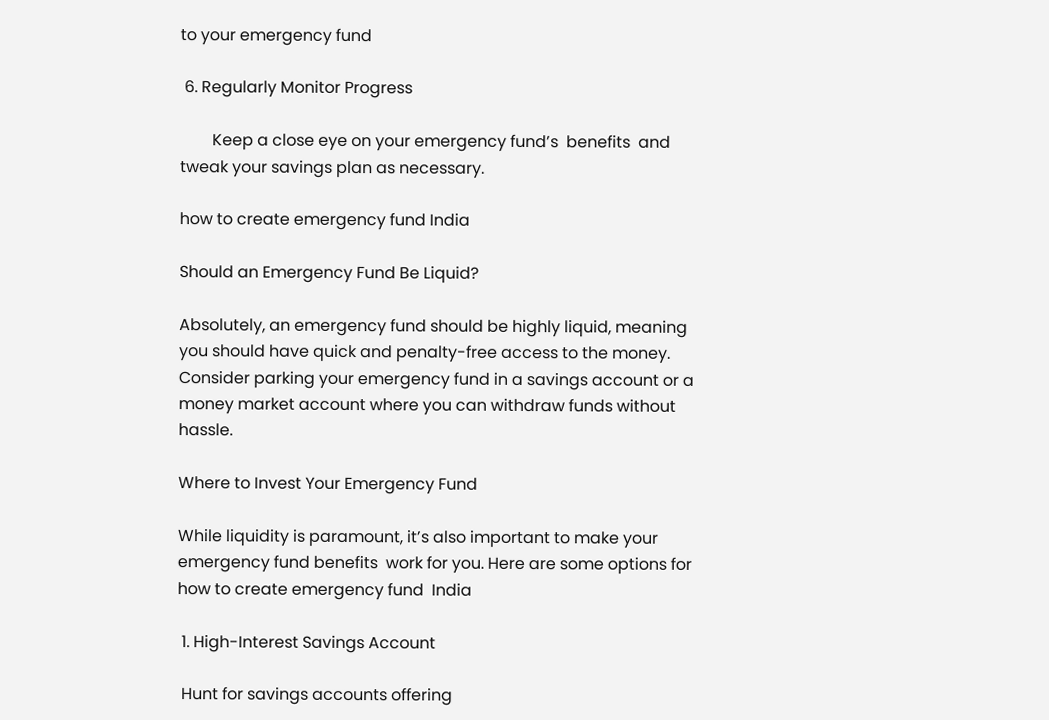to your emergency fund

 6. Regularly Monitor Progress

        Keep a close eye on your emergency fund’s  benefits  and tweak your savings plan as necessary.

how to create emergency fund India

Should an Emergency Fund Be Liquid?

Absolutely, an emergency fund should be highly liquid, meaning you should have quick and penalty-free access to the money. Consider parking your emergency fund in a savings account or a money market account where you can withdraw funds without hassle.

Where to Invest Your Emergency Fund

While liquidity is paramount, it’s also important to make your emergency fund benefits  work for you. Here are some options for  how to create emergency fund  India

 1. High-Interest Savings Account

 Hunt for savings accounts offering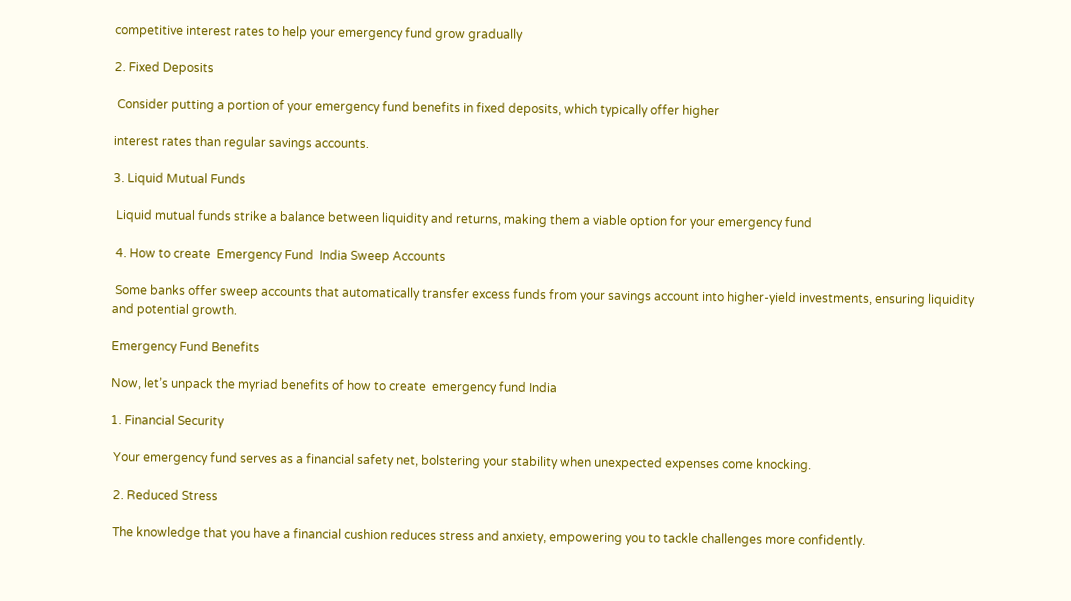competitive interest rates to help your emergency fund grow gradually

2. Fixed Deposits

 Consider putting a portion of your emergency fund benefits in fixed deposits, which typically offer higher

interest rates than regular savings accounts.

3. Liquid Mutual Funds

 Liquid mutual funds strike a balance between liquidity and returns, making them a viable option for your emergency fund

 4. How to create  Emergency Fund  India Sweep Accounts

 Some banks offer sweep accounts that automatically transfer excess funds from your savings account into higher-yield investments, ensuring liquidity and potential growth.

Emergency Fund Benefits

Now, let’s unpack the myriad benefits of how to create  emergency fund India

1. Financial Security

 Your emergency fund serves as a financial safety net, bolstering your stability when unexpected expenses come knocking.

 2. Reduced Stress

 The knowledge that you have a financial cushion reduces stress and anxiety, empowering you to tackle challenges more confidently.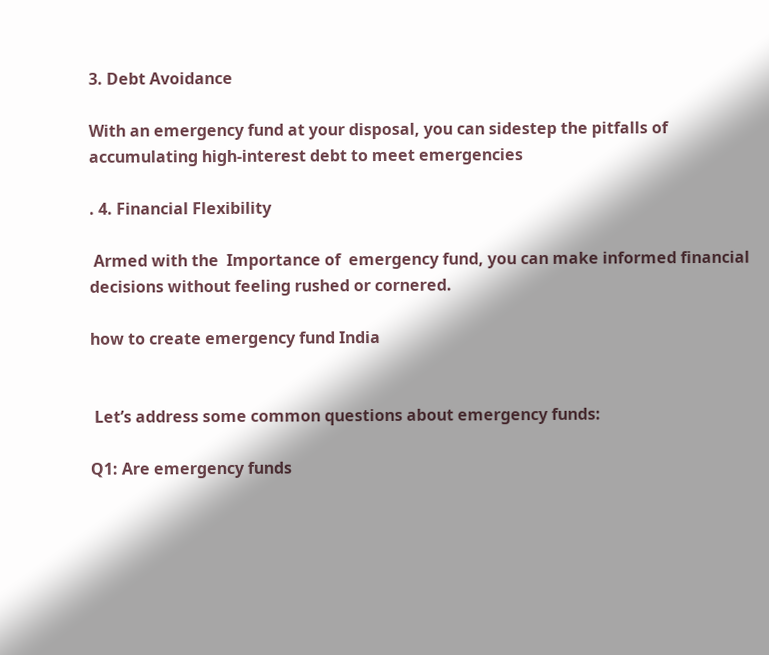3. Debt Avoidance

With an emergency fund at your disposal, you can sidestep the pitfalls of accumulating high-interest debt to meet emergencies

. 4. Financial Flexibility

 Armed with the  Importance of  emergency fund, you can make informed financial decisions without feeling rushed or cornered.

how to create emergency fund India


 Let’s address some common questions about emergency funds:

Q1: Are emergency funds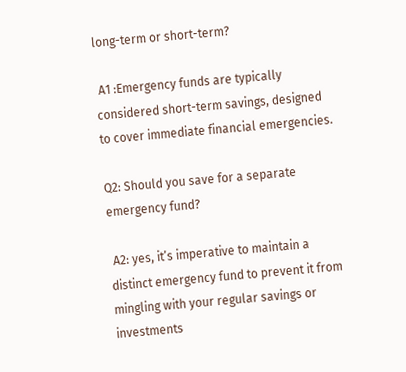long-term or short-term?

 A1 :Emergency funds are typically considered short-term savings, designed to cover immediate financial emergencies.

Q2: Should you save for a separate emergency fund?

 A2: yes, it’s imperative to maintain a distinct emergency fund to prevent it from mingling with your regular savings or investments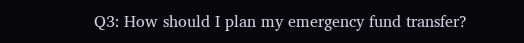Q3: How should I plan my emergency fund transfer?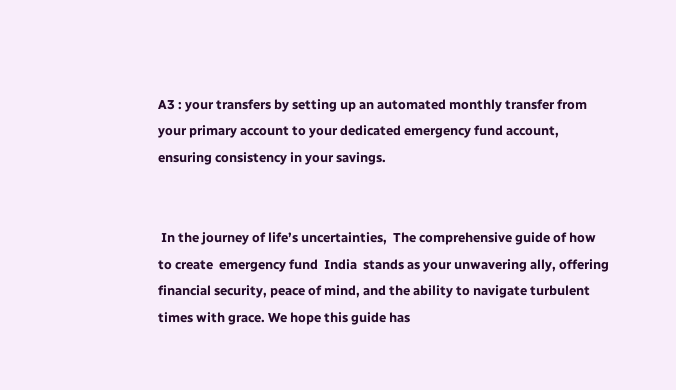A3 : your transfers by setting up an automated monthly transfer from your primary account to your dedicated emergency fund account, ensuring consistency in your savings.


 In the journey of life’s uncertainties,  The comprehensive guide of how to create  emergency fund  India  stands as your unwavering ally, offering financial security, peace of mind, and the ability to navigate turbulent times with grace. We hope this guide has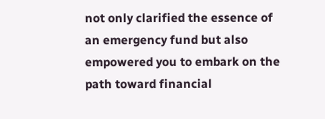not only clarified the essence of an emergency fund but also empowered you to embark on the path toward financial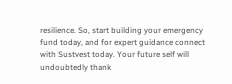resilience. So, start building your emergency fund today, and for expert guidance connect with Sustvest today. Your future self will undoubtedly thank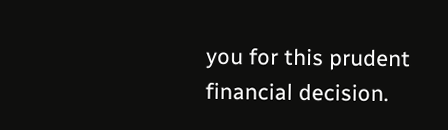you for this prudent financial decision.